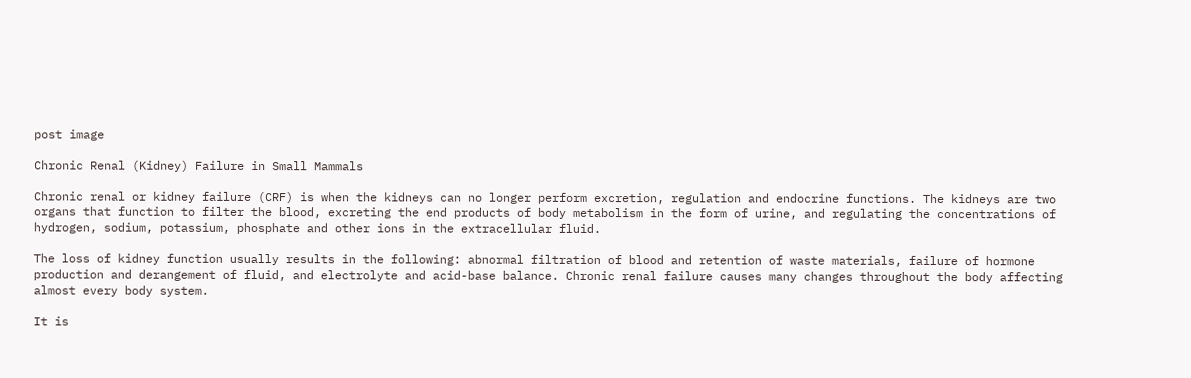post image

Chronic Renal (Kidney) Failure in Small Mammals

Chronic renal or kidney failure (CRF) is when the kidneys can no longer perform excretion, regulation and endocrine functions. The kidneys are two organs that function to filter the blood, excreting the end products of body metabolism in the form of urine, and regulating the concentrations of hydrogen, sodium, potassium, phosphate and other ions in the extracellular fluid.

The loss of kidney function usually results in the following: abnormal filtration of blood and retention of waste materials, failure of hormone production and derangement of fluid, and electrolyte and acid-base balance. Chronic renal failure causes many changes throughout the body affecting almost every body system.

It is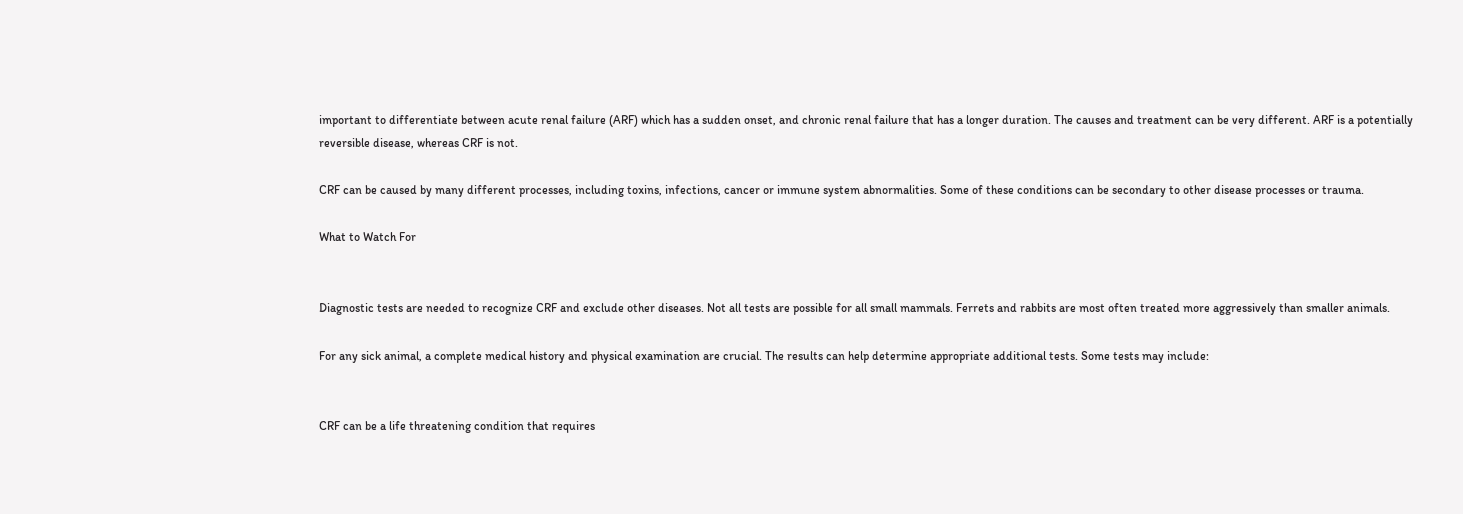important to differentiate between acute renal failure (ARF) which has a sudden onset, and chronic renal failure that has a longer duration. The causes and treatment can be very different. ARF is a potentially reversible disease, whereas CRF is not.

CRF can be caused by many different processes, including toxins, infections, cancer or immune system abnormalities. Some of these conditions can be secondary to other disease processes or trauma.

What to Watch For


Diagnostic tests are needed to recognize CRF and exclude other diseases. Not all tests are possible for all small mammals. Ferrets and rabbits are most often treated more aggressively than smaller animals.

For any sick animal, a complete medical history and physical examination are crucial. The results can help determine appropriate additional tests. Some tests may include:


CRF can be a life threatening condition that requires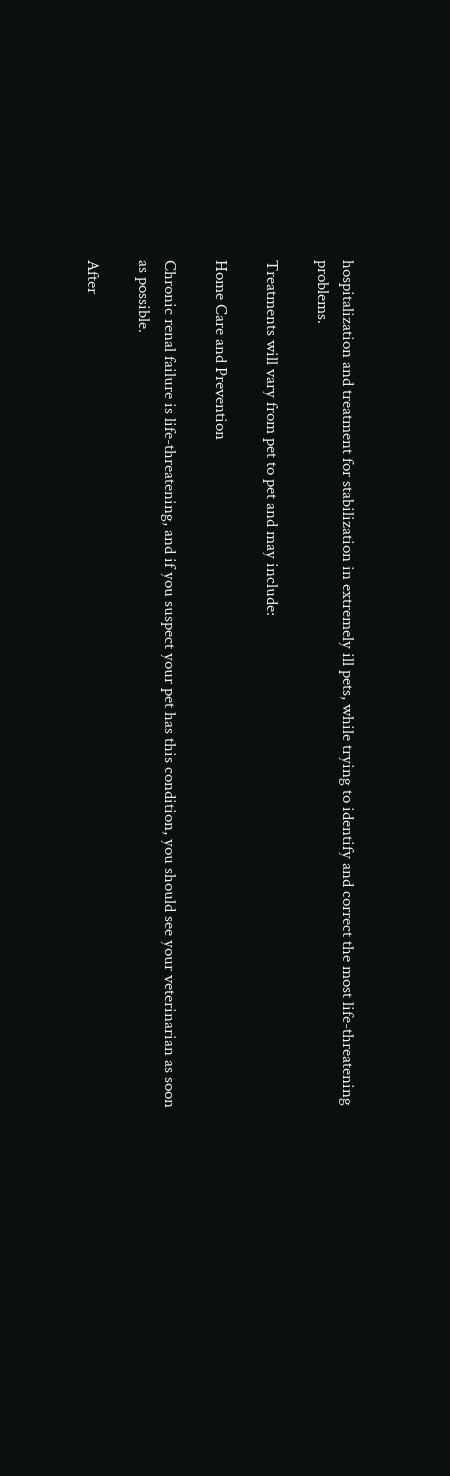hospitalization and treatment for stabilization in extremely ill pets, while trying to identify and correct the most life-threatening problems.

Treatments will vary from pet to pet and may include:

Home Care and Prevention

Chronic renal failure is life-threatening, and if you suspect your pet has this condition, you should see your veterinarian as soon as possible.

After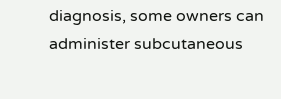diagnosis, some owners can administer subcutaneous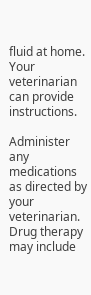fluid at home. Your veterinarian can provide instructions.

Administer any medications as directed by your veterinarian. Drug therapy may include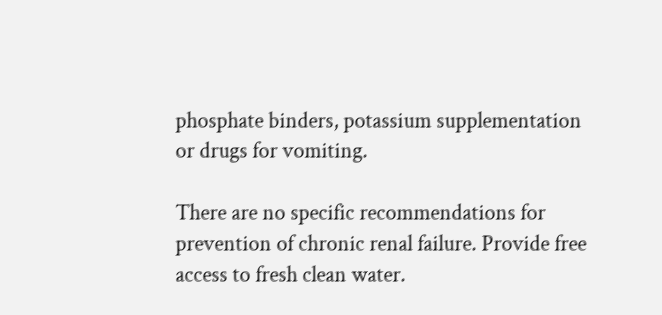phosphate binders, potassium supplementation or drugs for vomiting.

There are no specific recommendations for prevention of chronic renal failure. Provide free access to fresh clean water.